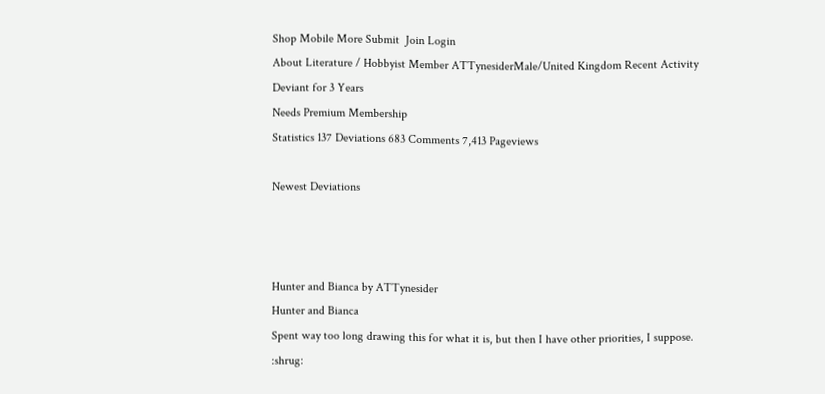Shop Mobile More Submit  Join Login
About Literature / Hobbyist Member ATTynesiderMale/United Kingdom Recent Activity
Deviant for 3 Years
Needs Premium Membership
Statistics 137 Deviations 683 Comments 7,413 Pageviews

Newest Deviations



Hunter and Bianca by ATTynesider
Hunter and Bianca
Spent way too long drawing this for what it is, but then I have other priorities, I suppose. :shrug: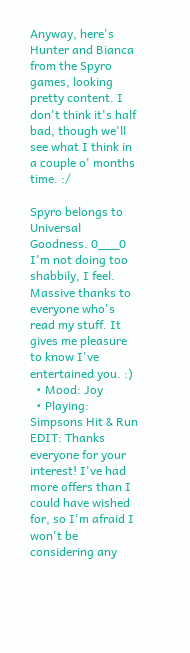Anyway, here's Hunter and Bianca from the Spyro games, looking pretty content. I don't think it's half bad, though we'll see what I think in a couple o' months time. :/

Spyro belongs to Universal
Goodness. 0___0 I'm not doing too shabbily, I feel. Massive thanks to everyone who's read my stuff. It gives me pleasure to know I've entertained you. :)
  • Mood: Joy
  • Playing: Simpsons Hit & Run
EDIT: Thanks everyone for your interest! I've had more offers than I could have wished for, so I'm afraid I won't be considering any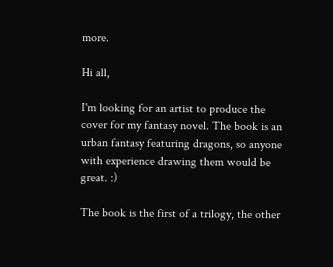more.

Hi all,

I'm looking for an artist to produce the cover for my fantasy novel. The book is an urban fantasy featuring dragons, so anyone with experience drawing them would be great. :)

The book is the first of a trilogy, the other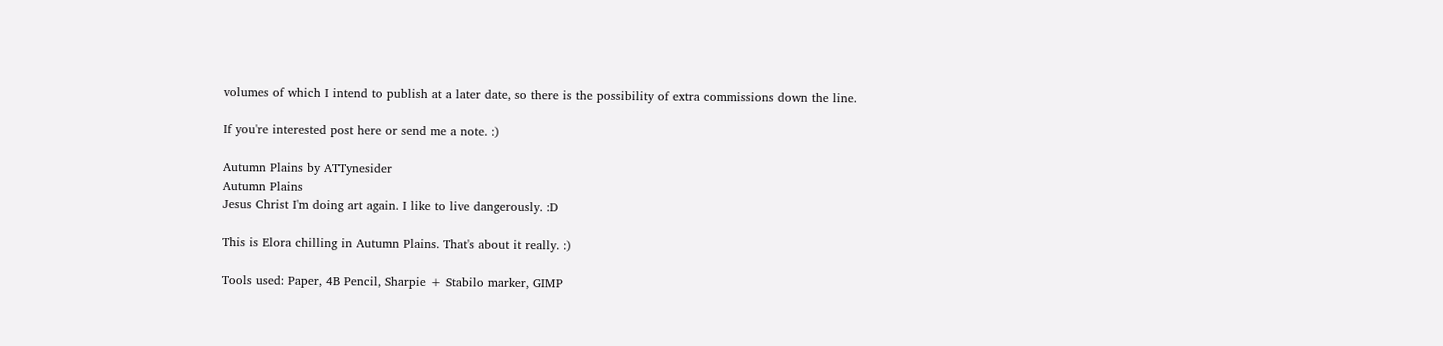volumes of which I intend to publish at a later date, so there is the possibility of extra commissions down the line.

If you're interested post here or send me a note. :)

Autumn Plains by ATTynesider
Autumn Plains
Jesus Christ I'm doing art again. I like to live dangerously. :D

This is Elora chilling in Autumn Plains. That's about it really. :)

Tools used: Paper, 4B Pencil, Sharpie + Stabilo marker, GIMP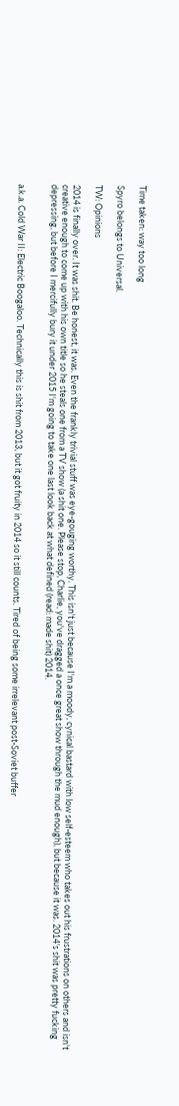Time taken: way too long

Spyro belongs to Universal.

TW: Opinions

2014 is finally over. It was shit. Be honest, it was. Even the frankly trivial stuff was eye-gouging worthy. This isn't just because I'm a moody, cynical bastard with low self-esteem who takes out his frustrations on others and isn't creative enough to come up with his own title so he steals one from a TV show (a shit one. Please stop, Charlie, you've dragged a once great show through the mud enough), but because it was. 2014's shit was pretty fucking depressing, but before I mercifully bury it under 2015 I'm going to take one last look back at what defined (read: made shit) 2014.


a.k.a. Cold War II: Electric Boogaloo. Technically this is shit from 2013, but it got fruity in 2014 so it still counts. Tired of being some irrelevant post-Soviet buffer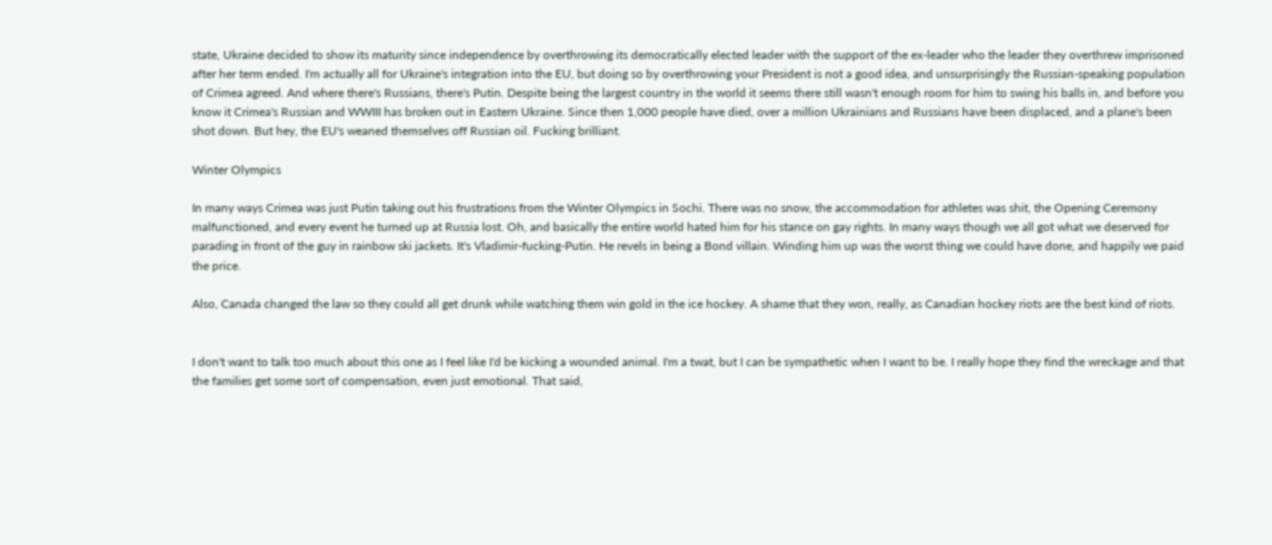state, Ukraine decided to show its maturity since independence by overthrowing its democratically elected leader with the support of the ex-leader who the leader they overthrew imprisoned after her term ended. I'm actually all for Ukraine's integration into the EU, but doing so by overthrowing your President is not a good idea, and unsurprisingly the Russian-speaking population of Crimea agreed. And where there's Russians, there's Putin. Despite being the largest country in the world it seems there still wasn't enough room for him to swing his balls in, and before you know it Crimea's Russian and WWIII has broken out in Eastern Ukraine. Since then 1,000 people have died, over a million Ukrainians and Russians have been displaced, and a plane's been shot down. But hey, the EU's weaned themselves off Russian oil. Fucking brilliant.

Winter Olympics

In many ways Crimea was just Putin taking out his frustrations from the Winter Olympics in Sochi. There was no snow, the accommodation for athletes was shit, the Opening Ceremony malfunctioned, and every event he turned up at Russia lost. Oh, and basically the entire world hated him for his stance on gay rights. In many ways though we all got what we deserved for parading in front of the guy in rainbow ski jackets. It's Vladimir-fucking-Putin. He revels in being a Bond villain. Winding him up was the worst thing we could have done, and happily we paid the price.

Also, Canada changed the law so they could all get drunk while watching them win gold in the ice hockey. A shame that they won, really, as Canadian hockey riots are the best kind of riots.


I don't want to talk too much about this one as I feel like I'd be kicking a wounded animal. I'm a twat, but I can be sympathetic when I want to be. I really hope they find the wreckage and that the families get some sort of compensation, even just emotional. That said,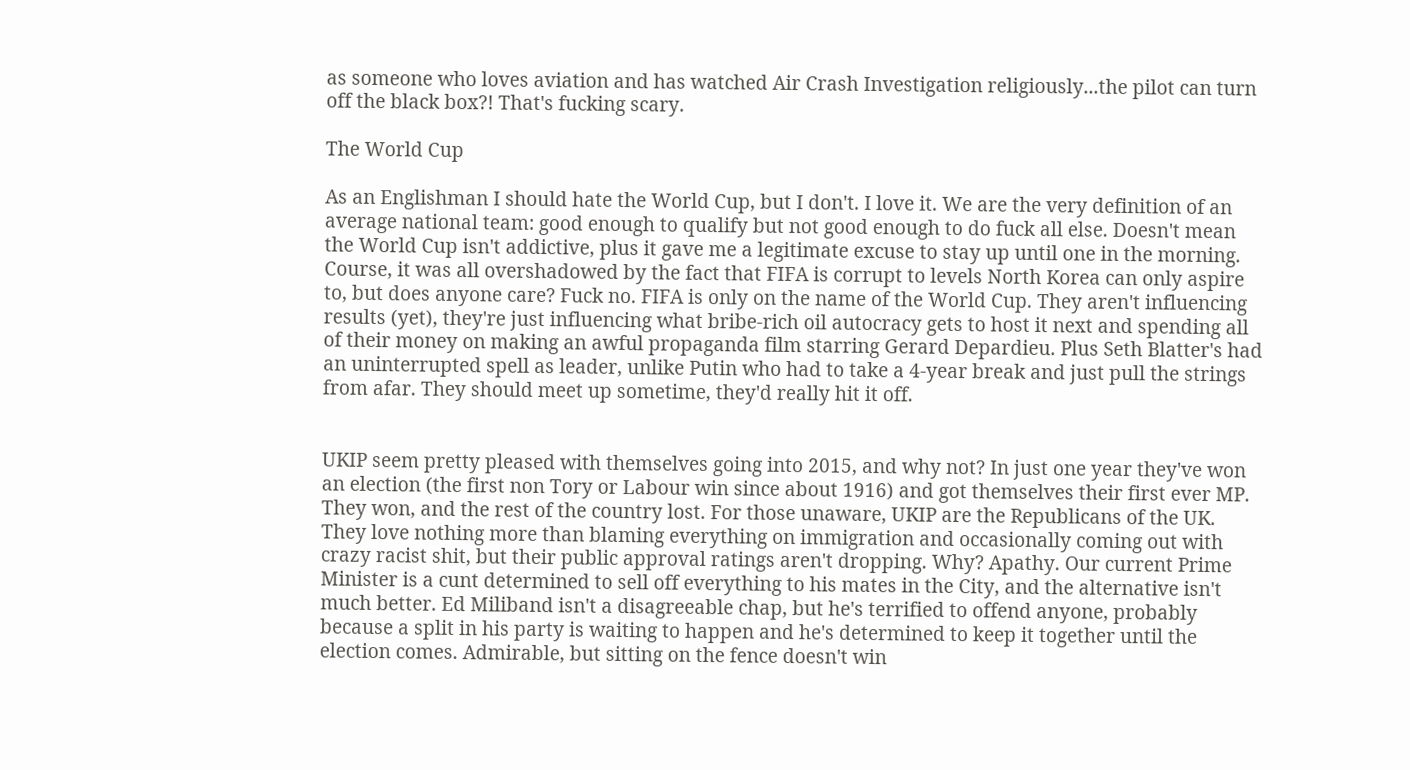as someone who loves aviation and has watched Air Crash Investigation religiously...the pilot can turn off the black box?! That's fucking scary.

The World Cup

As an Englishman I should hate the World Cup, but I don't. I love it. We are the very definition of an average national team: good enough to qualify but not good enough to do fuck all else. Doesn't mean the World Cup isn't addictive, plus it gave me a legitimate excuse to stay up until one in the morning. Course, it was all overshadowed by the fact that FIFA is corrupt to levels North Korea can only aspire to, but does anyone care? Fuck no. FIFA is only on the name of the World Cup. They aren't influencing results (yet), they're just influencing what bribe-rich oil autocracy gets to host it next and spending all of their money on making an awful propaganda film starring Gerard Depardieu. Plus Seth Blatter's had an uninterrupted spell as leader, unlike Putin who had to take a 4-year break and just pull the strings from afar. They should meet up sometime, they'd really hit it off.


UKIP seem pretty pleased with themselves going into 2015, and why not? In just one year they've won an election (the first non Tory or Labour win since about 1916) and got themselves their first ever MP. They won, and the rest of the country lost. For those unaware, UKIP are the Republicans of the UK. They love nothing more than blaming everything on immigration and occasionally coming out with crazy racist shit, but their public approval ratings aren't dropping. Why? Apathy. Our current Prime Minister is a cunt determined to sell off everything to his mates in the City, and the alternative isn't much better. Ed Miliband isn't a disagreeable chap, but he's terrified to offend anyone, probably because a split in his party is waiting to happen and he's determined to keep it together until the election comes. Admirable, but sitting on the fence doesn't win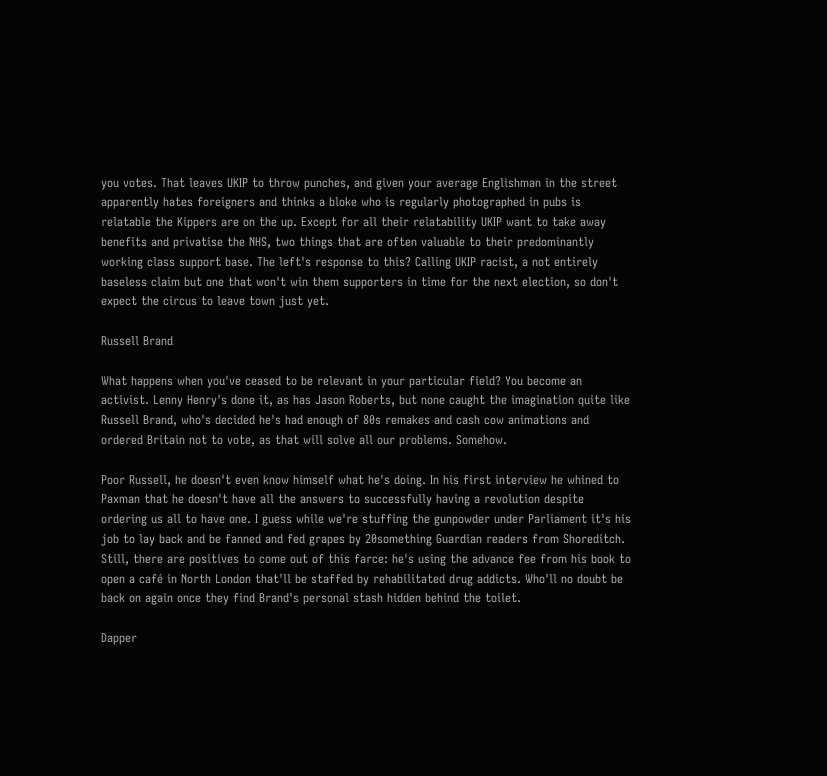you votes. That leaves UKIP to throw punches, and given your average Englishman in the street apparently hates foreigners and thinks a bloke who is regularly photographed in pubs is relatable the Kippers are on the up. Except for all their relatability UKIP want to take away benefits and privatise the NHS, two things that are often valuable to their predominantly working class support base. The left's response to this? Calling UKIP racist, a not entirely baseless claim but one that won't win them supporters in time for the next election, so don't expect the circus to leave town just yet.

Russell Brand

What happens when you've ceased to be relevant in your particular field? You become an activist. Lenny Henry's done it, as has Jason Roberts, but none caught the imagination quite like Russell Brand, who's decided he's had enough of 80s remakes and cash cow animations and ordered Britain not to vote, as that will solve all our problems. Somehow.

Poor Russell, he doesn't even know himself what he's doing. In his first interview he whined to Paxman that he doesn't have all the answers to successfully having a revolution despite ordering us all to have one. I guess while we're stuffing the gunpowder under Parliament it's his job to lay back and be fanned and fed grapes by 20something Guardian readers from Shoreditch. Still, there are positives to come out of this farce: he's using the advance fee from his book to open a café in North London that'll be staffed by rehabilitated drug addicts. Who'll no doubt be back on again once they find Brand's personal stash hidden behind the toilet.

Dapper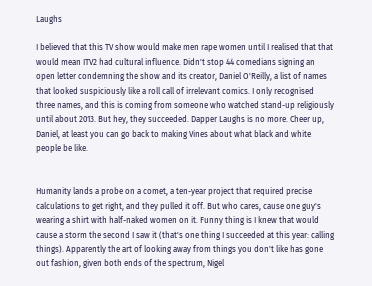Laughs

I believed that this TV show would make men rape women until I realised that that would mean ITV2 had cultural influence. Didn't stop 44 comedians signing an open letter condemning the show and its creator, Daniel O'Reilly, a list of names that looked suspiciously like a roll call of irrelevant comics. I only recognised three names, and this is coming from someone who watched stand-up religiously until about 2013. But hey, they succeeded. Dapper Laughs is no more. Cheer up, Daniel, at least you can go back to making Vines about what black and white people be like.


Humanity lands a probe on a comet, a ten-year project that required precise calculations to get right, and they pulled it off. But who cares, cause one guy's wearing a shirt with half-naked women on it. Funny thing is I knew that would cause a storm the second I saw it (that's one thing I succeeded at this year: calling things). Apparently the art of looking away from things you don't like has gone out fashion, given both ends of the spectrum, Nigel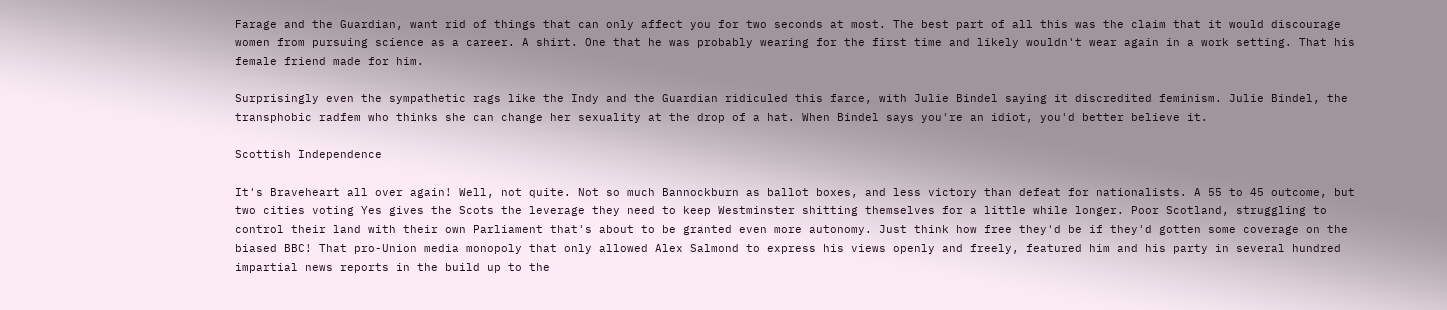Farage and the Guardian, want rid of things that can only affect you for two seconds at most. The best part of all this was the claim that it would discourage women from pursuing science as a career. A shirt. One that he was probably wearing for the first time and likely wouldn't wear again in a work setting. That his female friend made for him.

Surprisingly even the sympathetic rags like the Indy and the Guardian ridiculed this farce, with Julie Bindel saying it discredited feminism. Julie Bindel, the transphobic radfem who thinks she can change her sexuality at the drop of a hat. When Bindel says you're an idiot, you'd better believe it.

Scottish Independence

It's Braveheart all over again! Well, not quite. Not so much Bannockburn as ballot boxes, and less victory than defeat for nationalists. A 55 to 45 outcome, but two cities voting Yes gives the Scots the leverage they need to keep Westminster shitting themselves for a little while longer. Poor Scotland, struggling to control their land with their own Parliament that's about to be granted even more autonomy. Just think how free they'd be if they'd gotten some coverage on the biased BBC! That pro-Union media monopoly that only allowed Alex Salmond to express his views openly and freely, featured him and his party in several hundred impartial news reports in the build up to the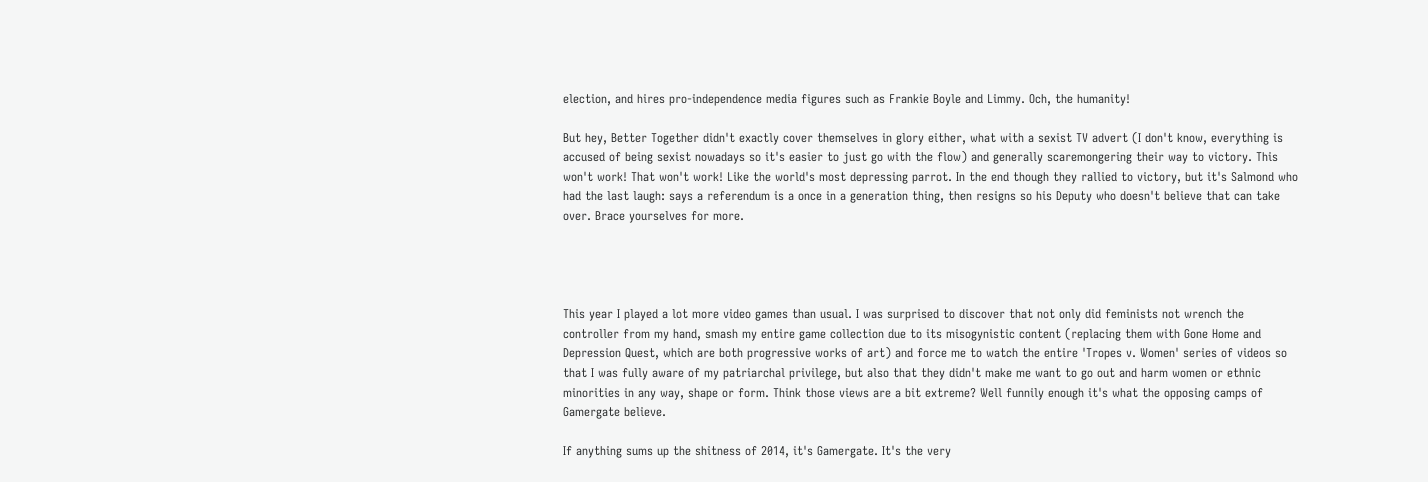election, and hires pro-independence media figures such as Frankie Boyle and Limmy. Och, the humanity!

But hey, Better Together didn't exactly cover themselves in glory either, what with a sexist TV advert (I don't know, everything is accused of being sexist nowadays so it's easier to just go with the flow) and generally scaremongering their way to victory. This won't work! That won't work! Like the world's most depressing parrot. In the end though they rallied to victory, but it's Salmond who had the last laugh: says a referendum is a once in a generation thing, then resigns so his Deputy who doesn't believe that can take over. Brace yourselves for more.




This year I played a lot more video games than usual. I was surprised to discover that not only did feminists not wrench the controller from my hand, smash my entire game collection due to its misogynistic content (replacing them with Gone Home and Depression Quest, which are both progressive works of art) and force me to watch the entire 'Tropes v. Women' series of videos so that I was fully aware of my patriarchal privilege, but also that they didn't make me want to go out and harm women or ethnic minorities in any way, shape or form. Think those views are a bit extreme? Well funnily enough it's what the opposing camps of Gamergate believe.

If anything sums up the shitness of 2014, it's Gamergate. It's the very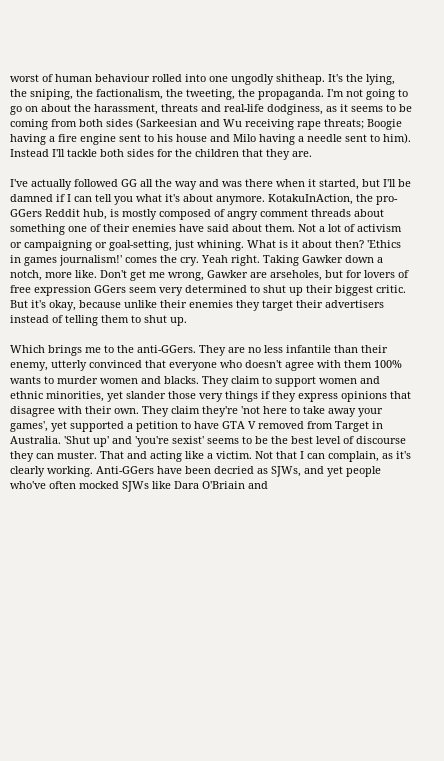worst of human behaviour rolled into one ungodly shitheap. It's the lying, the sniping, the factionalism, the tweeting, the propaganda. I'm not going to go on about the harassment, threats and real-life dodginess, as it seems to be coming from both sides (Sarkeesian and Wu receiving rape threats; Boogie having a fire engine sent to his house and Milo having a needle sent to him). Instead I'll tackle both sides for the children that they are.

I've actually followed GG all the way and was there when it started, but I'll be damned if I can tell you what it's about anymore. KotakuInAction, the pro-GGers Reddit hub, is mostly composed of angry comment threads about something one of their enemies have said about them. Not a lot of activism or campaigning or goal-setting, just whining. What is it about then? 'Ethics in games journalism!' comes the cry. Yeah right. Taking Gawker down a notch, more like. Don't get me wrong, Gawker are arseholes, but for lovers of free expression GGers seem very determined to shut up their biggest critic. But it's okay, because unlike their enemies they target their advertisers instead of telling them to shut up.

Which brings me to the anti-GGers. They are no less infantile than their enemy, utterly convinced that everyone who doesn't agree with them 100% wants to murder women and blacks. They claim to support women and ethnic minorities, yet slander those very things if they express opinions that disagree with their own. They claim they're 'not here to take away your games', yet supported a petition to have GTA V removed from Target in Australia. 'Shut up' and 'you're sexist' seems to be the best level of discourse they can muster. That and acting like a victim. Not that I can complain, as it's clearly working. Anti-GGers have been decried as SJWs, and yet people who've often mocked SJWs like Dara O'Briain and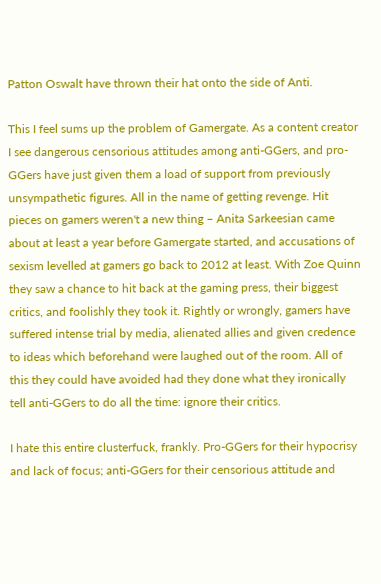Patton Oswalt have thrown their hat onto the side of Anti.

This I feel sums up the problem of Gamergate. As a content creator I see dangerous censorious attitudes among anti-GGers, and pro-GGers have just given them a load of support from previously unsympathetic figures. All in the name of getting revenge. Hit pieces on gamers weren't a new thing – Anita Sarkeesian came about at least a year before Gamergate started, and accusations of sexism levelled at gamers go back to 2012 at least. With Zoe Quinn they saw a chance to hit back at the gaming press, their biggest critics, and foolishly they took it. Rightly or wrongly, gamers have suffered intense trial by media, alienated allies and given credence to ideas which beforehand were laughed out of the room. All of this they could have avoided had they done what they ironically tell anti-GGers to do all the time: ignore their critics.

I hate this entire clusterfuck, frankly. Pro-GGers for their hypocrisy and lack of focus; anti-GGers for their censorious attitude and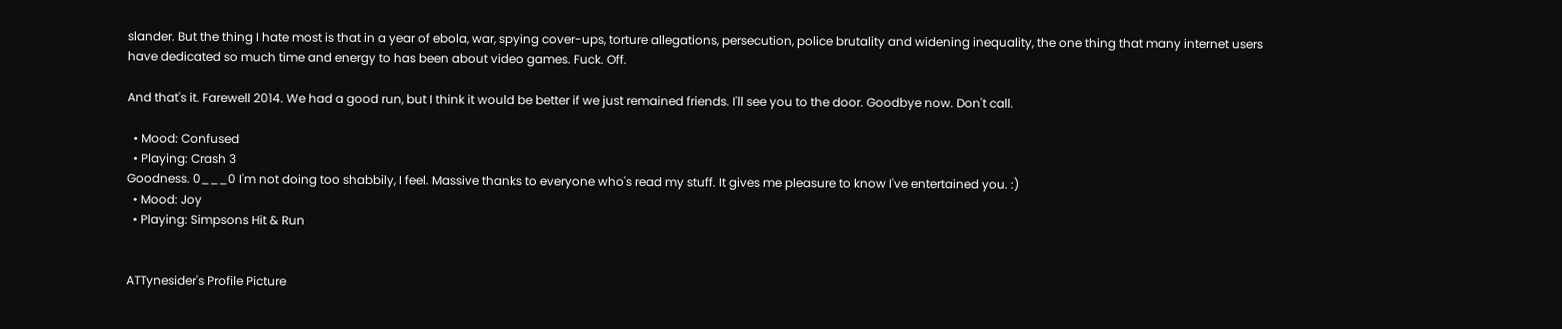slander. But the thing I hate most is that in a year of ebola, war, spying cover-ups, torture allegations, persecution, police brutality and widening inequality, the one thing that many internet users have dedicated so much time and energy to has been about video games. Fuck. Off.

And that's it. Farewell 2014. We had a good run, but I think it would be better if we just remained friends. I'll see you to the door. Goodbye now. Don't call.

  • Mood: Confused
  • Playing: Crash 3
Goodness. 0___0 I'm not doing too shabbily, I feel. Massive thanks to everyone who's read my stuff. It gives me pleasure to know I've entertained you. :)
  • Mood: Joy
  • Playing: Simpsons Hit & Run


ATTynesider's Profile Picture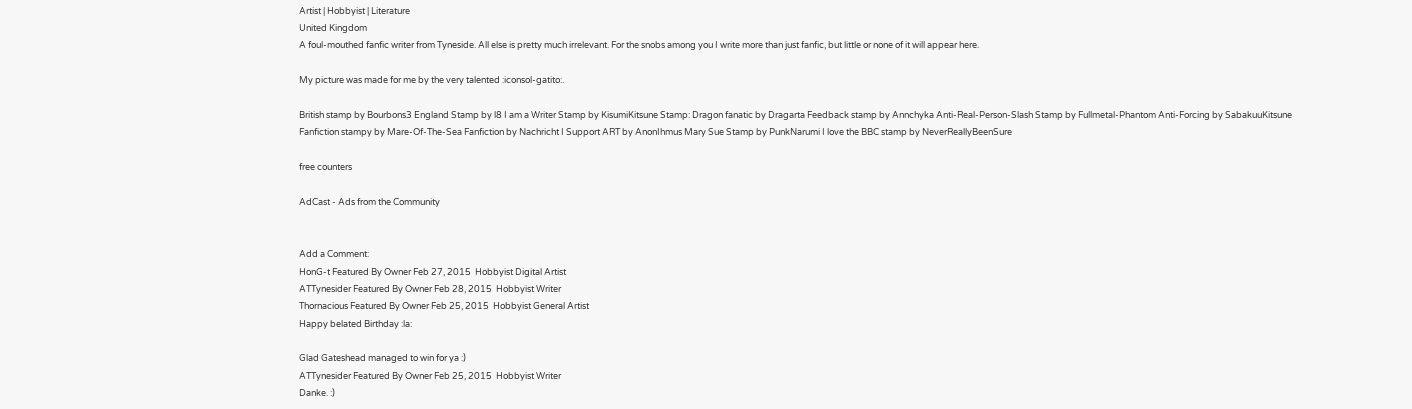Artist | Hobbyist | Literature
United Kingdom
A foul-mouthed fanfic writer from Tyneside. All else is pretty much irrelevant. For the snobs among you I write more than just fanfic, but little or none of it will appear here.

My picture was made for me by the very talented :iconsol-gatito:.

British stamp by Bourbons3 England Stamp by l8 I am a Writer Stamp by KisumiKitsune Stamp: Dragon fanatic by Dragarta Feedback stamp by Annchyka Anti-Real-Person-Slash Stamp by Fullmetal-Phantom Anti-Forcing by SabakuuKitsune Fanfiction stampy by Mare-Of-The-Sea Fanfiction by Nachricht I Support ART by AnonIhmus Mary Sue Stamp by PunkNarumi I love the BBC stamp by NeverReallyBeenSure

free counters

AdCast - Ads from the Community


Add a Comment:
HonG-t Featured By Owner Feb 27, 2015  Hobbyist Digital Artist
ATTynesider Featured By Owner Feb 28, 2015  Hobbyist Writer
Thornacious Featured By Owner Feb 25, 2015  Hobbyist General Artist
Happy belated Birthday :la:

Glad Gateshead managed to win for ya :)
ATTynesider Featured By Owner Feb 25, 2015  Hobbyist Writer
Danke. :)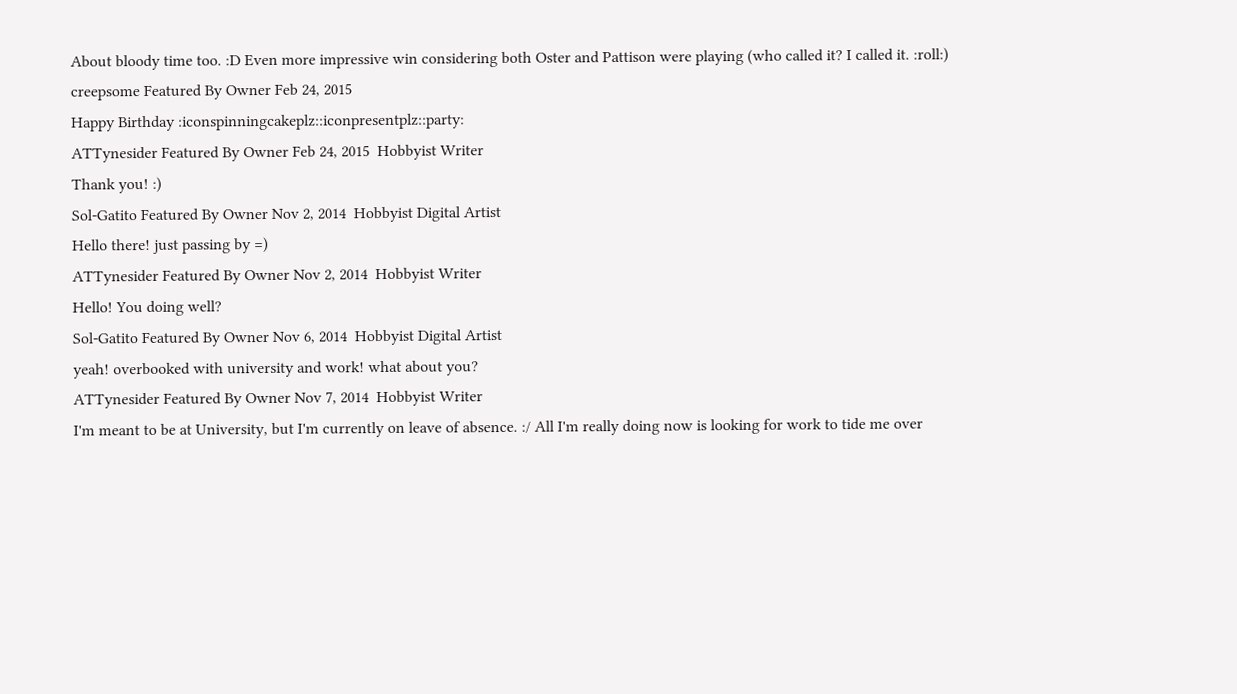About bloody time too. :D Even more impressive win considering both Oster and Pattison were playing (who called it? I called it. :roll:)
creepsome Featured By Owner Feb 24, 2015
Happy Birthday :iconspinningcakeplz::iconpresentplz::party:
ATTynesider Featured By Owner Feb 24, 2015  Hobbyist Writer
Thank you! :)
Sol-Gatito Featured By Owner Nov 2, 2014  Hobbyist Digital Artist
Hello there! just passing by =)
ATTynesider Featured By Owner Nov 2, 2014  Hobbyist Writer
Hello! You doing well?
Sol-Gatito Featured By Owner Nov 6, 2014  Hobbyist Digital Artist
yeah! overbooked with university and work! what about you?
ATTynesider Featured By Owner Nov 7, 2014  Hobbyist Writer
I'm meant to be at University, but I'm currently on leave of absence. :/ All I'm really doing now is looking for work to tide me over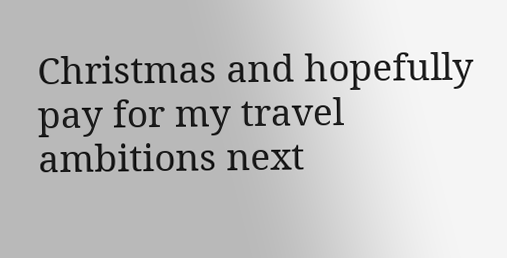Christmas and hopefully pay for my travel ambitions next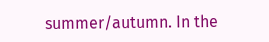summer/autumn. In the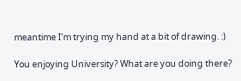meantime I'm trying my hand at a bit of drawing. :)

You enjoying University? What are you doing there?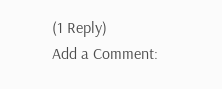(1 Reply)
Add a Comment: